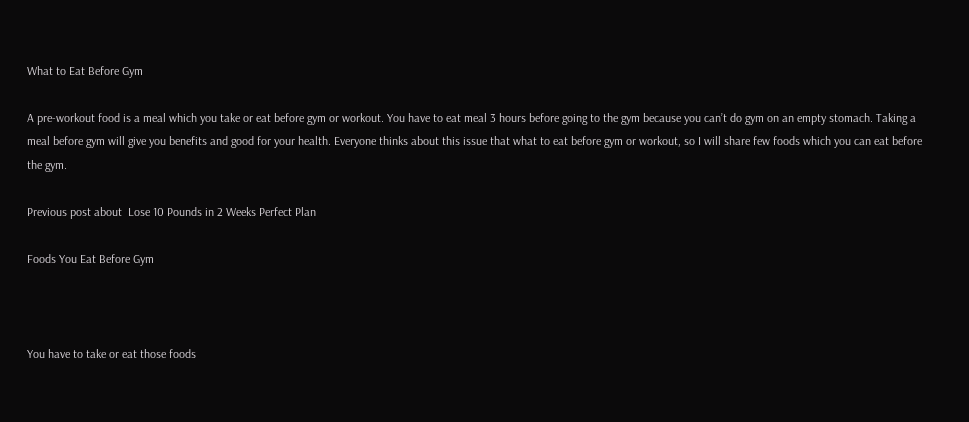What to Eat Before Gym

A pre-workout food is a meal which you take or eat before gym or workout. You have to eat meal 3 hours before going to the gym because you can’t do gym on an empty stomach. Taking a meal before gym will give you benefits and good for your health. Everyone thinks about this issue that what to eat before gym or workout, so I will share few foods which you can eat before the gym.

Previous post about  Lose 10 Pounds in 2 Weeks Perfect Plan

Foods You Eat Before Gym



You have to take or eat those foods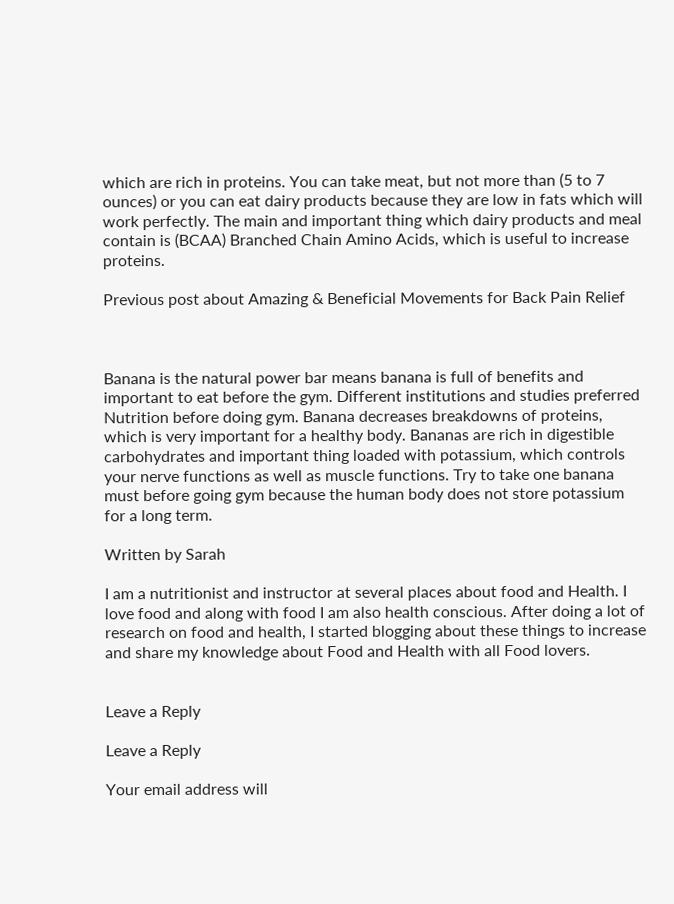which are rich in proteins. You can take meat, but not more than (5 to 7 ounces) or you can eat dairy products because they are low in fats which will work perfectly. The main and important thing which dairy products and meal contain is (BCAA) Branched Chain Amino Acids, which is useful to increase proteins.

Previous post about Amazing & Beneficial Movements for Back Pain Relief



Banana is the natural power bar means banana is full of benefits and important to eat before the gym. Different institutions and studies preferred Nutrition before doing gym. Banana decreases breakdowns of proteins, which is very important for a healthy body. Bananas are rich in digestible carbohydrates and important thing loaded with potassium, which controls your nerve functions as well as muscle functions. Try to take one banana must before going gym because the human body does not store potassium for a long term.

Written by Sarah

I am a nutritionist and instructor at several places about food and Health. I love food and along with food I am also health conscious. After doing a lot of research on food and health, I started blogging about these things to increase and share my knowledge about Food and Health with all Food lovers.


Leave a Reply

Leave a Reply

Your email address will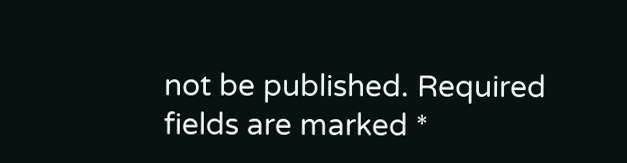not be published. Required fields are marked *